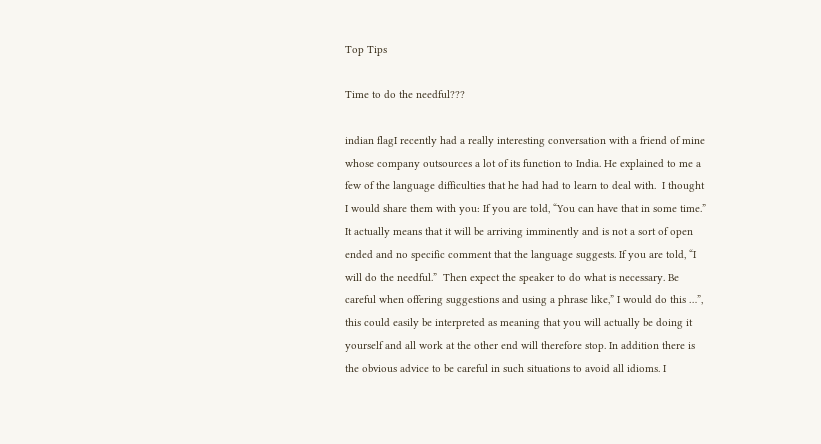Top Tips

Time to do the needful???

indian flagI recently had a really interesting conversation with a friend of mine whose company outsources a lot of its function to India. He explained to me a few of the language difficulties that he had had to learn to deal with.  I thought I would share them with you: If you are told, “You can have that in some time.” It actually means that it will be arriving imminently and is not a sort of open ended and no specific comment that the language suggests. If you are told, “I will do the needful.”  Then expect the speaker to do what is necessary. Be careful when offering suggestions and using a phrase like,” I would do this …”, this could easily be interpreted as meaning that you will actually be doing it yourself and all work at the other end will therefore stop. In addition there is the obvious advice to be careful in such situations to avoid all idioms. I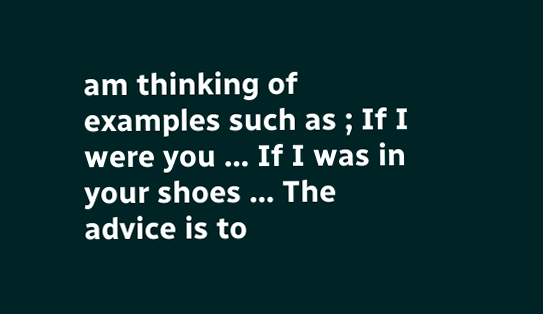am thinking of examples such as ; If I were you … If I was in your shoes … The advice is to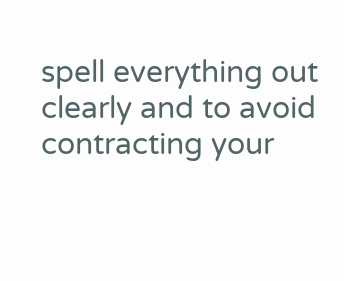spell everything out clearly and to avoid contracting your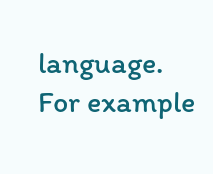language. For example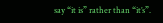say “it is” rather than “it’s”.